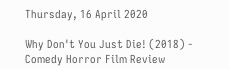Thursday, 16 April 2020

Why Don't You Just Die! (2018) - Comedy Horror Film Review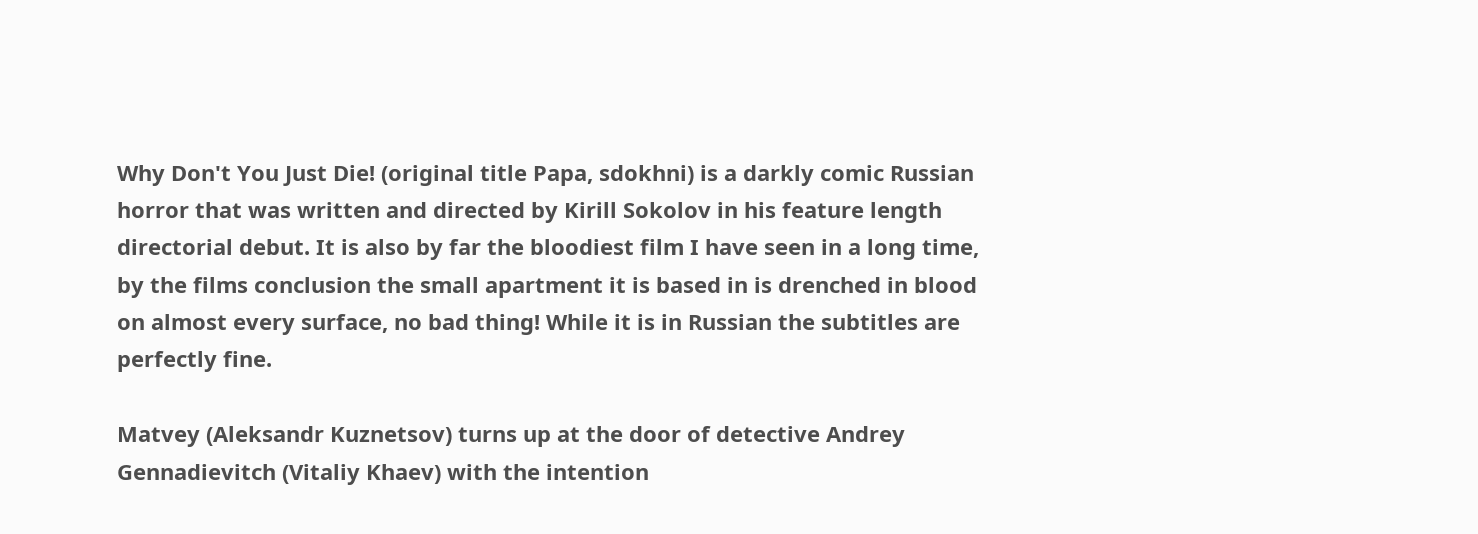Why Don't You Just Die! (original title Papa, sdokhni) is a darkly comic Russian horror that was written and directed by Kirill Sokolov in his feature length directorial debut. It is also by far the bloodiest film I have seen in a long time, by the films conclusion the small apartment it is based in is drenched in blood on almost every surface, no bad thing! While it is in Russian the subtitles are perfectly fine.

Matvey (Aleksandr Kuznetsov) turns up at the door of detective Andrey Gennadievitch (Vitaliy Khaev) with the intention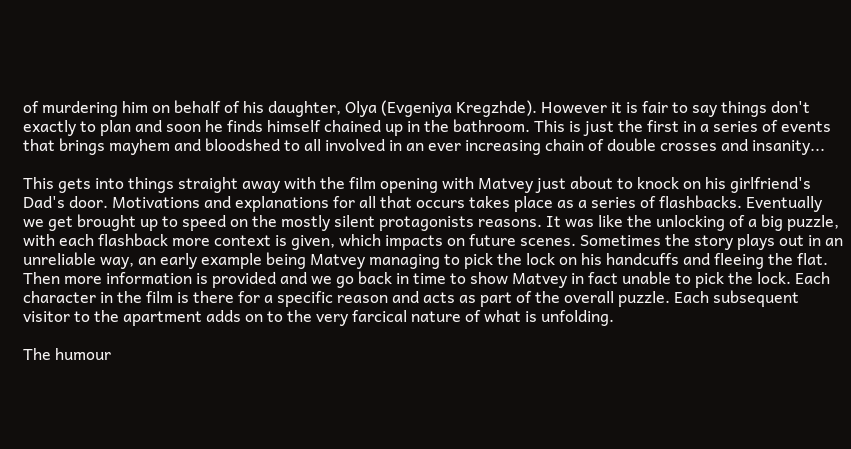of murdering him on behalf of his daughter, Olya (Evgeniya Kregzhde). However it is fair to say things don't exactly to plan and soon he finds himself chained up in the bathroom. This is just the first in a series of events that brings mayhem and bloodshed to all involved in an ever increasing chain of double crosses and insanity...

This gets into things straight away with the film opening with Matvey just about to knock on his girlfriend's Dad's door. Motivations and explanations for all that occurs takes place as a series of flashbacks. Eventually we get brought up to speed on the mostly silent protagonists reasons. It was like the unlocking of a big puzzle, with each flashback more context is given, which impacts on future scenes. Sometimes the story plays out in an unreliable way, an early example being Matvey managing to pick the lock on his handcuffs and fleeing the flat. Then more information is provided and we go back in time to show Matvey in fact unable to pick the lock. Each character in the film is there for a specific reason and acts as part of the overall puzzle. Each subsequent visitor to the apartment adds on to the very farcical nature of what is unfolding.

The humour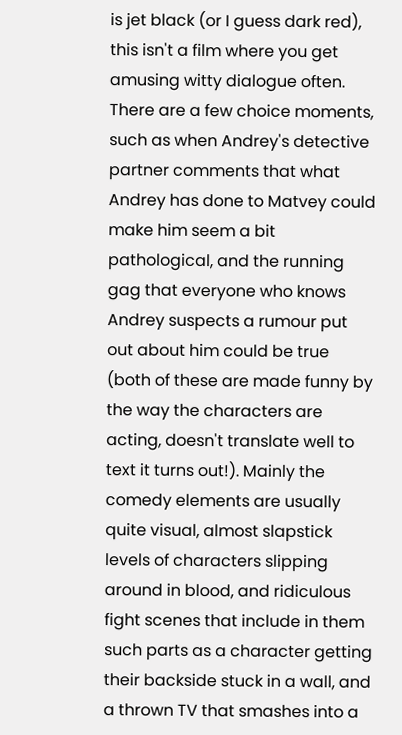is jet black (or I guess dark red), this isn't a film where you get amusing witty dialogue often. There are a few choice moments, such as when Andrey's detective partner comments that what Andrey has done to Matvey could make him seem a bit pathological, and the running gag that everyone who knows Andrey suspects a rumour put out about him could be true (both of these are made funny by the way the characters are acting, doesn't translate well to text it turns out!). Mainly the comedy elements are usually quite visual, almost slapstick levels of characters slipping around in blood, and ridiculous fight scenes that include in them such parts as a character getting their backside stuck in a wall, and a thrown TV that smashes into a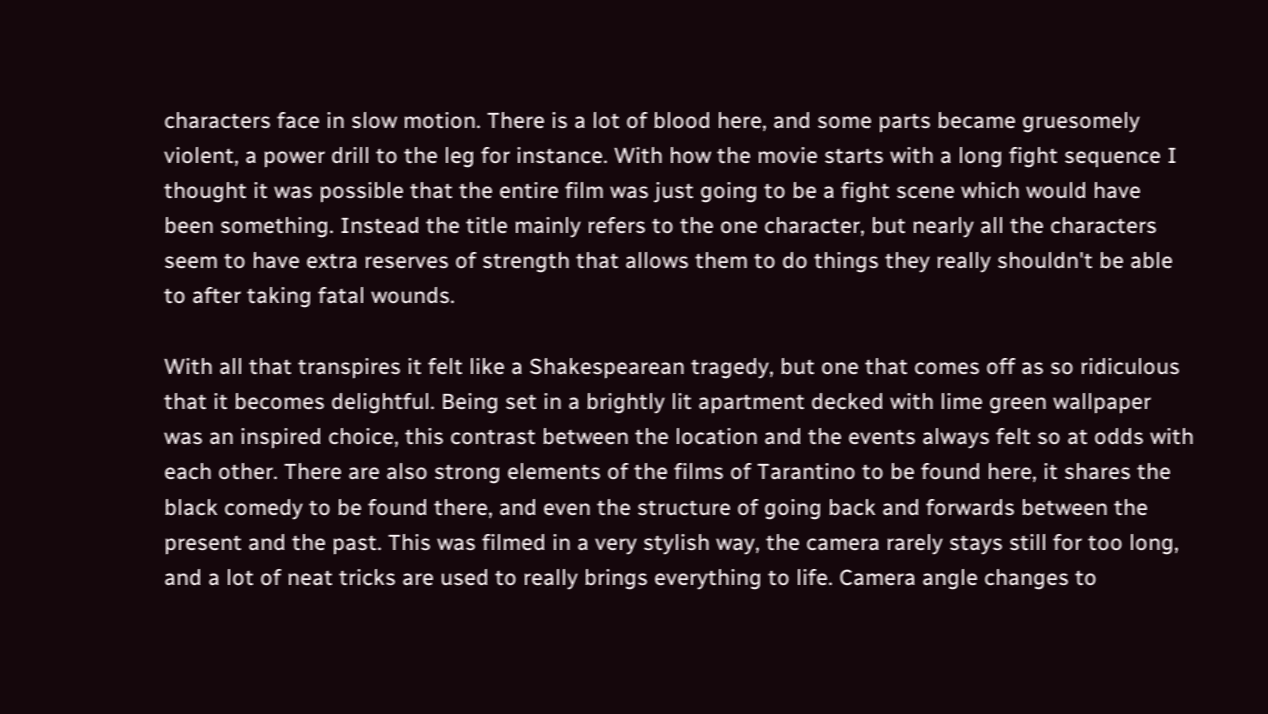characters face in slow motion. There is a lot of blood here, and some parts became gruesomely violent, a power drill to the leg for instance. With how the movie starts with a long fight sequence I thought it was possible that the entire film was just going to be a fight scene which would have been something. Instead the title mainly refers to the one character, but nearly all the characters seem to have extra reserves of strength that allows them to do things they really shouldn't be able to after taking fatal wounds.

With all that transpires it felt like a Shakespearean tragedy, but one that comes off as so ridiculous that it becomes delightful. Being set in a brightly lit apartment decked with lime green wallpaper was an inspired choice, this contrast between the location and the events always felt so at odds with each other. There are also strong elements of the films of Tarantino to be found here, it shares the black comedy to be found there, and even the structure of going back and forwards between the present and the past. This was filmed in a very stylish way, the camera rarely stays still for too long, and a lot of neat tricks are used to really brings everything to life. Camera angle changes to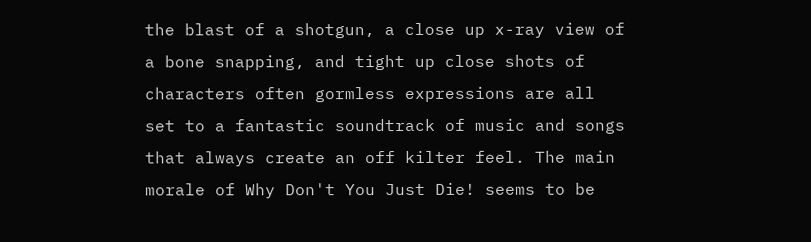the blast of a shotgun, a close up x-ray view of a bone snapping, and tight up close shots of characters often gormless expressions are all set to a fantastic soundtrack of music and songs that always create an off kilter feel. The main morale of Why Don't You Just Die! seems to be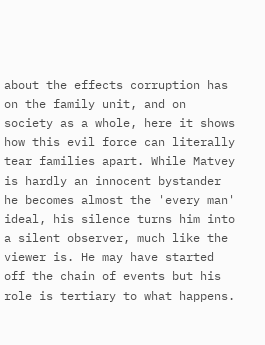about the effects corruption has on the family unit, and on society as a whole, here it shows how this evil force can literally tear families apart. While Matvey is hardly an innocent bystander he becomes almost the 'every man' ideal, his silence turns him into a silent observer, much like the viewer is. He may have started off the chain of events but his role is tertiary to what happens.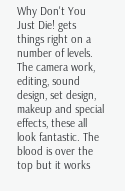Why Don't You Just Die! gets things right on a number of levels. The camera work, editing, sound design, set design, makeup and special effects, these all look fantastic. The blood is over the top but it works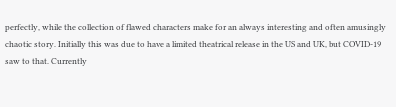perfectly, while the collection of flawed characters make for an always interesting and often amusingly chaotic story. Initially this was due to have a limited theatrical release in the US and UK, but COVID-19 saw to that. Currently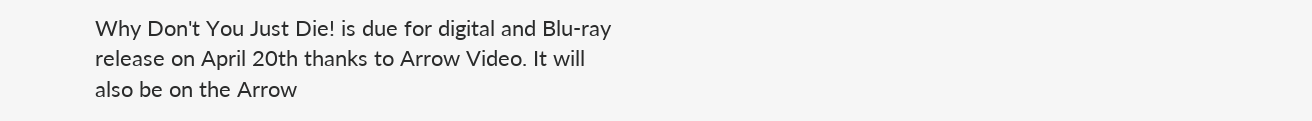Why Don't You Just Die! is due for digital and Blu-ray release on April 20th thanks to Arrow Video. It will also be on the Arrow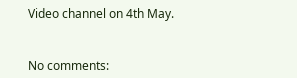Video channel on 4th May.


No comments: